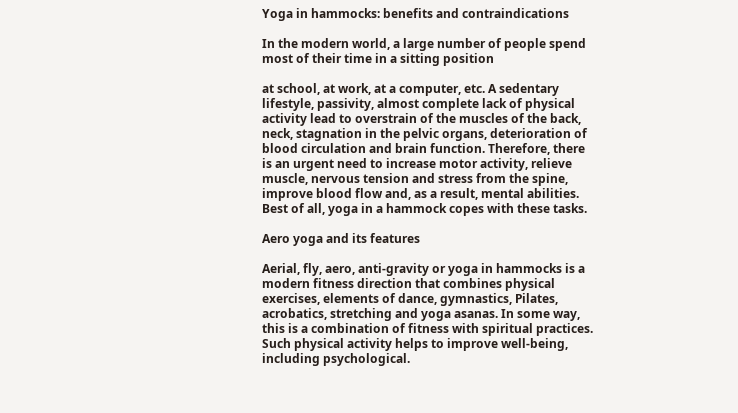Yoga in hammocks: benefits and contraindications

In the modern world, a large number of people spend most of their time in a sitting position

at school, at work, at a computer, etc. A sedentary lifestyle, passivity, almost complete lack of physical activity lead to overstrain of the muscles of the back, neck, stagnation in the pelvic organs, deterioration of blood circulation and brain function. Therefore, there is an urgent need to increase motor activity, relieve muscle, nervous tension and stress from the spine, improve blood flow and, as a result, mental abilities. Best of all, yoga in a hammock copes with these tasks.

Aero yoga and its features

Aerial, fly, aero, anti-gravity or yoga in hammocks is a modern fitness direction that combines physical exercises, elements of dance, gymnastics, Pilates, acrobatics, stretching and yoga asanas. In some way, this is a combination of fitness with spiritual practices. Such physical activity helps to improve well-being, including psychological.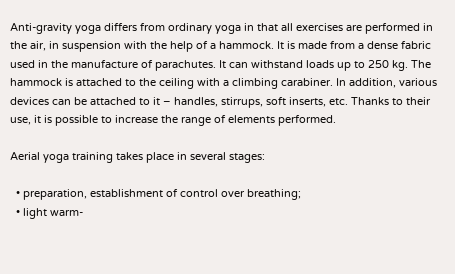Anti-gravity yoga differs from ordinary yoga in that all exercises are performed in the air, in suspension with the help of a hammock. It is made from a dense fabric used in the manufacture of parachutes. It can withstand loads up to 250 kg. The hammock is attached to the ceiling with a climbing carabiner. In addition, various devices can be attached to it – handles, stirrups, soft inserts, etc. Thanks to their use, it is possible to increase the range of elements performed.

Aerial yoga training takes place in several stages:

  • preparation, establishment of control over breathing;
  • light warm-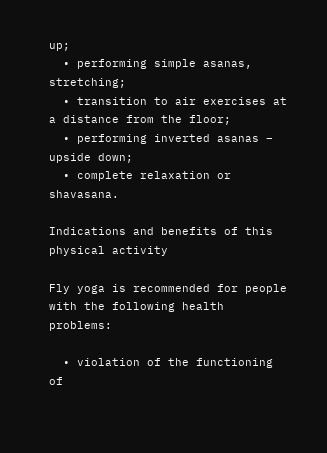up;
  • performing simple asanas, stretching;
  • transition to air exercises at a distance from the floor;
  • performing inverted asanas – upside down;
  • complete relaxation or shavasana.

Indications and benefits of this physical activity

Fly yoga is recommended for people with the following health problems:

  • violation of the functioning of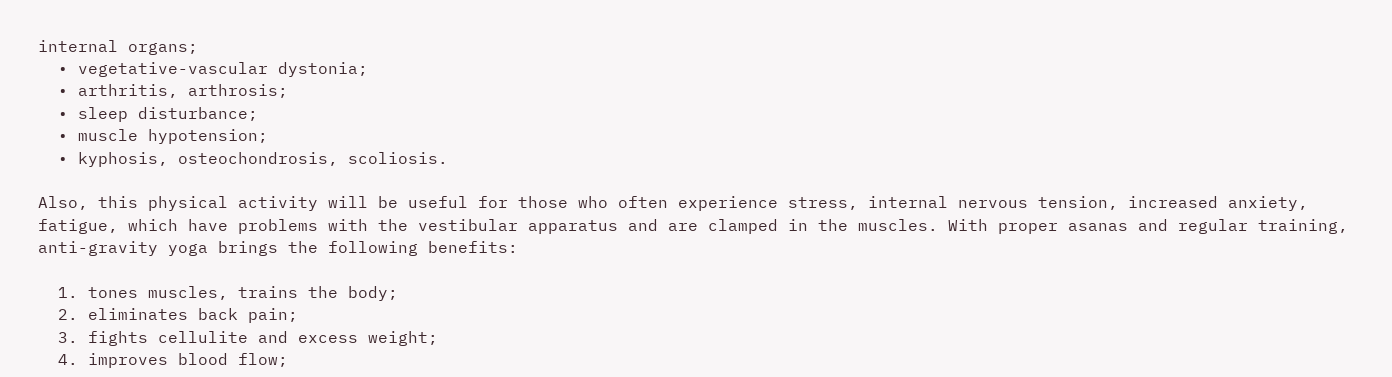internal organs;
  • vegetative-vascular dystonia;
  • arthritis, arthrosis;
  • sleep disturbance;
  • muscle hypotension;
  • kyphosis, osteochondrosis, scoliosis.

Also, this physical activity will be useful for those who often experience stress, internal nervous tension, increased anxiety, fatigue, which have problems with the vestibular apparatus and are clamped in the muscles. With proper asanas and regular training, anti-gravity yoga brings the following benefits:

  1. tones muscles, trains the body;
  2. eliminates back pain;
  3. fights cellulite and excess weight;
  4. improves blood flow;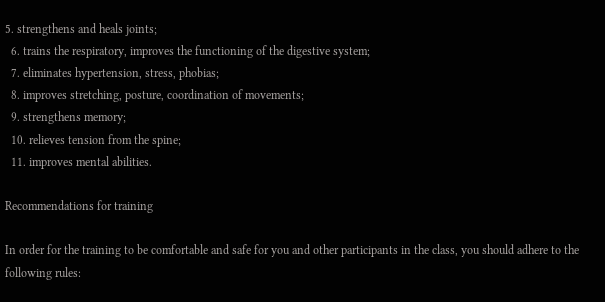5. strengthens and heals joints;
  6. trains the respiratory, improves the functioning of the digestive system;
  7. eliminates hypertension, stress, phobias;
  8. improves stretching, posture, coordination of movements;
  9. strengthens memory;
  10. relieves tension from the spine;
  11. improves mental abilities.

Recommendations for training

In order for the training to be comfortable and safe for you and other participants in the class, you should adhere to the following rules: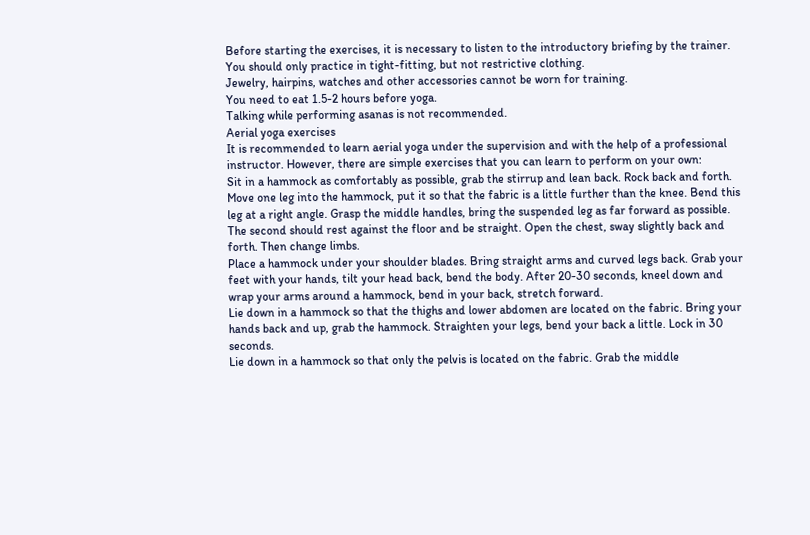Before starting the exercises, it is necessary to listen to the introductory briefing by the trainer.
You should only practice in tight-fitting, but not restrictive clothing.
Jewelry, hairpins, watches and other accessories cannot be worn for training.
You need to eat 1.5-2 hours before yoga.
Talking while performing asanas is not recommended.
Aerial yoga exercises
It is recommended to learn aerial yoga under the supervision and with the help of a professional instructor. However, there are simple exercises that you can learn to perform on your own:
Sit in a hammock as comfortably as possible, grab the stirrup and lean back. Rock back and forth.
Move one leg into the hammock, put it so that the fabric is a little further than the knee. Bend this leg at a right angle. Grasp the middle handles, bring the suspended leg as far forward as possible. The second should rest against the floor and be straight. Open the chest, sway slightly back and forth. Then change limbs.
Place a hammock under your shoulder blades. Bring straight arms and curved legs back. Grab your feet with your hands, tilt your head back, bend the body. After 20-30 seconds, kneel down and wrap your arms around a hammock, bend in your back, stretch forward.
Lie down in a hammock so that the thighs and lower abdomen are located on the fabric. Bring your hands back and up, grab the hammock. Straighten your legs, bend your back a little. Lock in 30 seconds.
Lie down in a hammock so that only the pelvis is located on the fabric. Grab the middle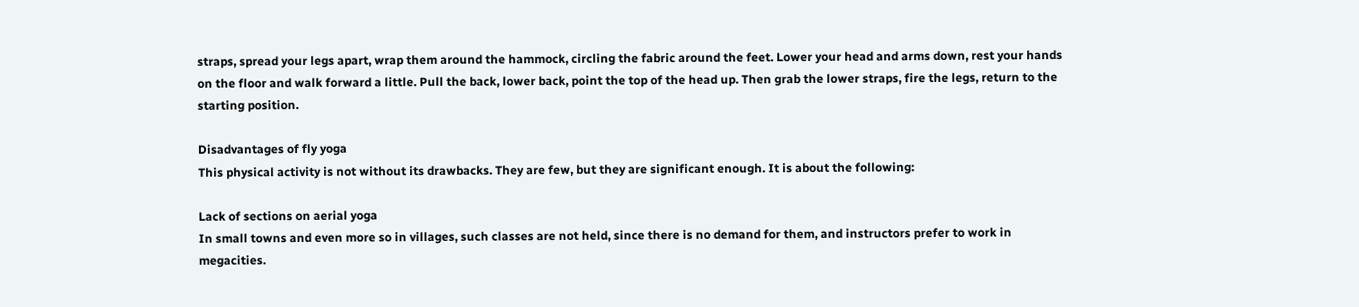straps, spread your legs apart, wrap them around the hammock, circling the fabric around the feet. Lower your head and arms down, rest your hands on the floor and walk forward a little. Pull the back, lower back, point the top of the head up. Then grab the lower straps, fire the legs, return to the starting position.

Disadvantages of fly yoga
This physical activity is not without its drawbacks. They are few, but they are significant enough. It is about the following:

Lack of sections on aerial yoga
In small towns and even more so in villages, such classes are not held, since there is no demand for them, and instructors prefer to work in megacities.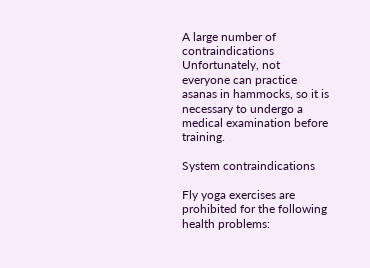A large number of contraindications
Unfortunately, not everyone can practice asanas in hammocks, so it is necessary to undergo a medical examination before training.

System contraindications

Fly yoga exercises are prohibited for the following health problems: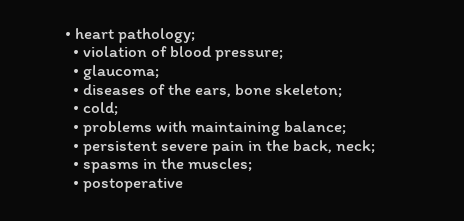• heart pathology;
  • violation of blood pressure;
  • glaucoma;
  • diseases of the ears, bone skeleton;
  • cold;
  • problems with maintaining balance;
  • persistent severe pain in the back, neck;
  • spasms in the muscles;
  • postoperative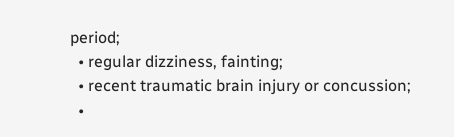period;
  • regular dizziness, fainting;
  • recent traumatic brain injury or concussion;
  •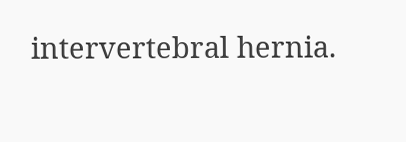intervertebral hernia.